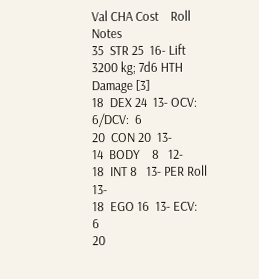Val CHA Cost    Roll    Notes
35  STR 25  16- Lift 3200 kg; 7d6 HTH Damage [3]
18  DEX 24  13- OCV:  6/DCV:  6
20  CON 20  13-
14  BODY    8   12-
18  INT 8   13- PER Roll 13-
18  EGO 16  13- ECV:  6
20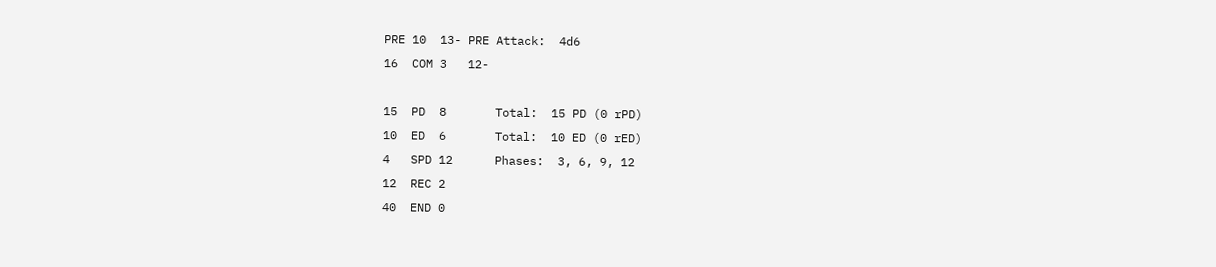PRE 10  13- PRE Attack:  4d6
16  COM 3   12-

15  PD  8       Total:  15 PD (0 rPD)
10  ED  6       Total:  10 ED (0 rED)
4   SPD 12      Phases:  3, 6, 9, 12
12  REC 2
40  END 0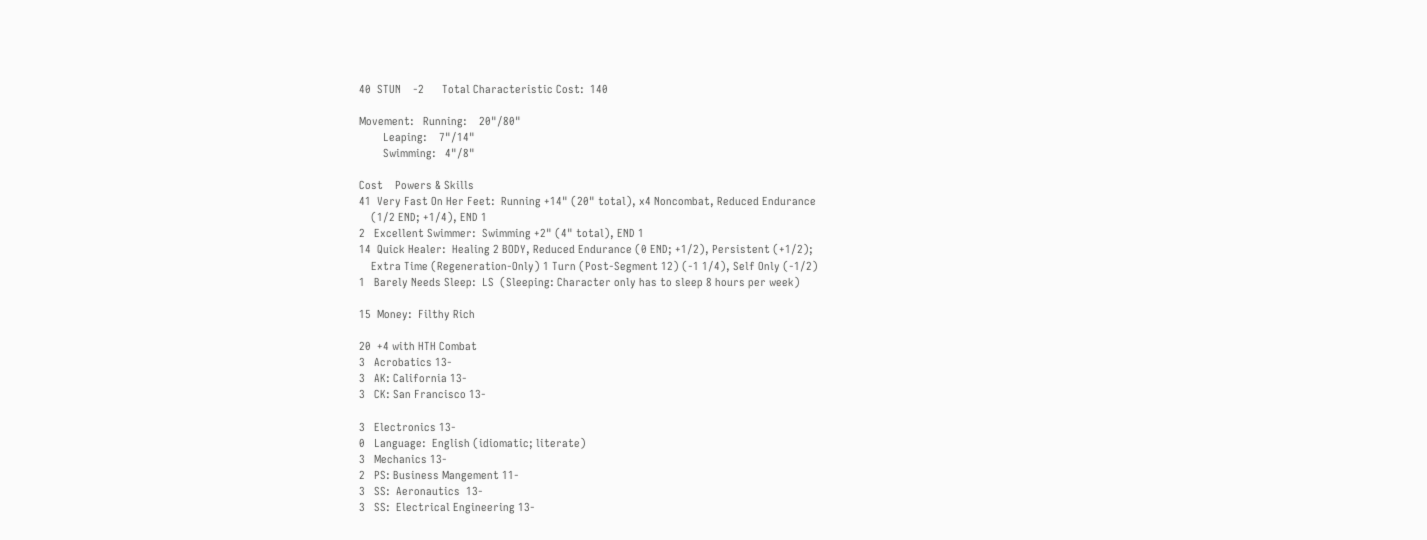40  STUN    -2      Total Characteristic Cost:  140

Movement:   Running:    20"/80"
        Leaping:    7"/14"
        Swimming:   4"/8"

Cost    Powers & Skills
41  Very Fast On Her Feet:  Running +14" (20" total), x4 Noncombat, Reduced Endurance
    (1/2 END; +1/4), END 1
2   Excellent Swimmer:  Swimming +2" (4" total), END 1
14  Quick Healer:  Healing 2 BODY, Reduced Endurance (0 END; +1/2), Persistent (+1/2);
    Extra Time (Regeneration-Only) 1 Turn (Post-Segment 12) (-1 1/4), Self Only (-1/2)
1   Barely Needs Sleep:  LS  (Sleeping: Character only has to sleep 8 hours per week)

15  Money:  Filthy Rich

20  +4 with HTH Combat
3   Acrobatics 13-
3   AK: California 13-
3   CK: San Francisco 13-

3   Electronics 13-
0   Language:  English (idiomatic; literate)
3   Mechanics 13-
2   PS: Business Mangement 11-
3   SS:  Aeronautics  13-
3   SS:  Electrical Engineering 13-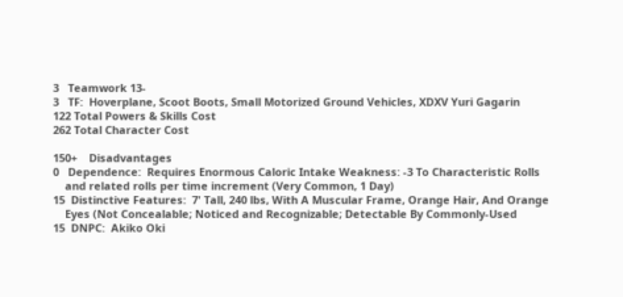3   Teamwork 13-
3   TF:  Hoverplane, Scoot Boots, Small Motorized Ground Vehicles, XDXV Yuri Gagarin
122 Total Powers & Skills Cost
262 Total Character Cost

150+    Disadvantages
0   Dependence:  Requires Enormous Caloric Intake Weakness: -3 To Characteristic Rolls
    and related rolls per time increment (Very Common, 1 Day)
15  Distinctive Features:  7' Tall, 240 lbs, With A Muscular Frame, Orange Hair, And Orange
    Eyes (Not Concealable; Noticed and Recognizable; Detectable By Commonly-Used
15  DNPC:  Akiko Oki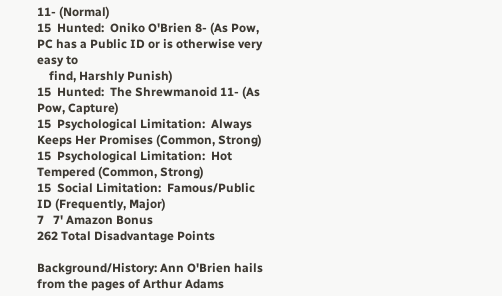11- (Normal)
15  Hunted:  Oniko O'Brien 8- (As Pow, PC has a Public ID or is otherwise very easy to
    find, Harshly Punish)
15  Hunted:  The Shrewmanoid 11- (As Pow, Capture)
15  Psychological Limitation:  Always Keeps Her Promises (Common, Strong)
15  Psychological Limitation:  Hot Tempered (Common, Strong)
15  Social Limitation:  Famous/Public ID (Frequently, Major)
7   7' Amazon Bonus
262 Total Disadvantage Points

Background/History: Ann O'Brien hails from the pages of Arthur Adams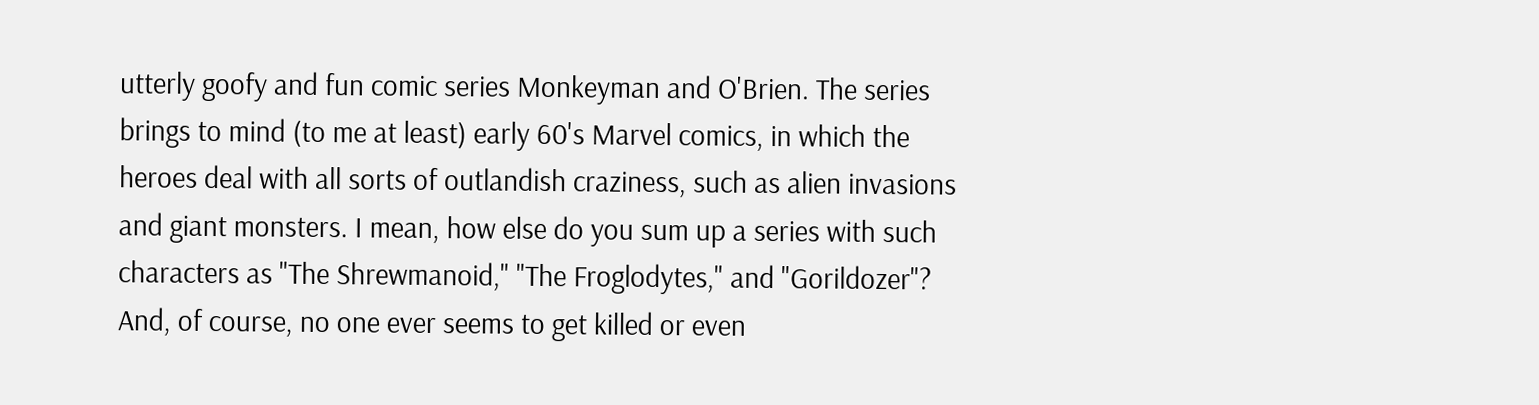utterly goofy and fun comic series Monkeyman and O'Brien. The series brings to mind (to me at least) early 60's Marvel comics, in which the heroes deal with all sorts of outlandish craziness, such as alien invasions and giant monsters. I mean, how else do you sum up a series with such characters as "The Shrewmanoid," "The Froglodytes," and "Gorildozer"? And, of course, no one ever seems to get killed or even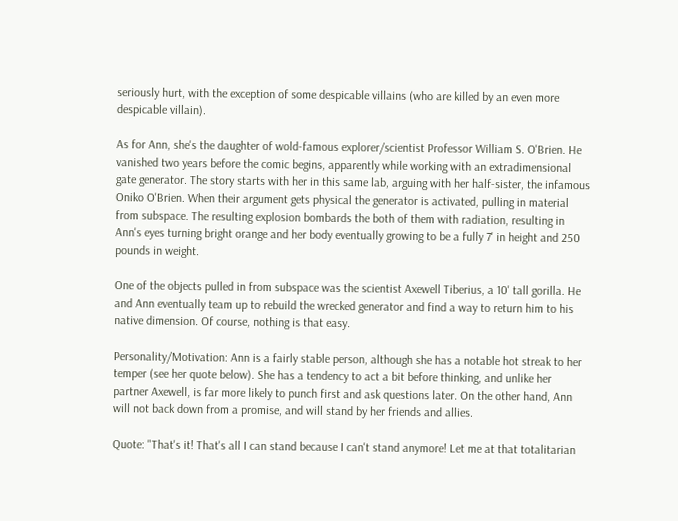seriously hurt, with the exception of some despicable villains (who are killed by an even more despicable villain).

As for Ann, she's the daughter of wold-famous explorer/scientist Professor William S. O'Brien. He vanished two years before the comic begins, apparently while working with an extradimensional gate generator. The story starts with her in this same lab, arguing with her half-sister, the infamous Oniko O'Brien. When their argument gets physical the generator is activated, pulling in material from subspace. The resulting explosion bombards the both of them with radiation, resulting in Ann's eyes turning bright orange and her body eventually growing to be a fully 7' in height and 250 pounds in weight.

One of the objects pulled in from subspace was the scientist Axewell Tiberius, a 10' tall gorilla. He and Ann eventually team up to rebuild the wrecked generator and find a way to return him to his native dimension. Of course, nothing is that easy.

Personality/Motivation: Ann is a fairly stable person, although she has a notable hot streak to her temper (see her quote below). She has a tendency to act a bit before thinking, and unlike her partner Axewell, is far more likely to punch first and ask questions later. On the other hand, Ann will not back down from a promise, and will stand by her friends and allies.

Quote: "That's it! That's all I can stand because I can't stand anymore! Let me at that totalitarian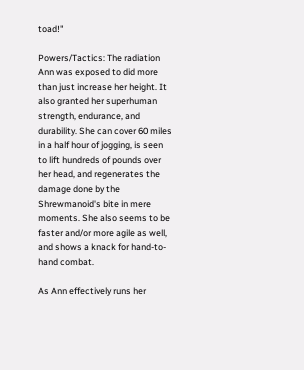toad!"

Powers/Tactics: The radiation Ann was exposed to did more than just increase her height. It also granted her superhuman strength, endurance, and durability. She can cover 60 miles in a half hour of jogging, is seen to lift hundreds of pounds over her head, and regenerates the damage done by the Shrewmanoid's bite in mere moments. She also seems to be faster and/or more agile as well, and shows a knack for hand-to-hand combat.

As Ann effectively runs her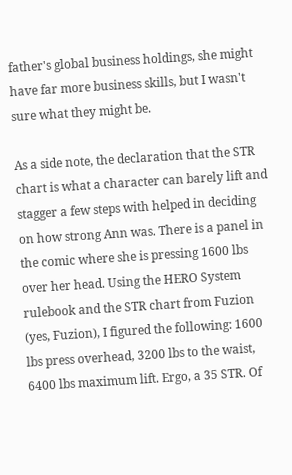father's global business holdings, she might have far more business skills, but I wasn't sure what they might be.

As a side note, the declaration that the STR chart is what a character can barely lift and stagger a few steps with helped in deciding on how strong Ann was. There is a panel in the comic where she is pressing 1600 lbs over her head. Using the HERO System rulebook and the STR chart from Fuzion (yes, Fuzion), I figured the following: 1600 lbs press overhead, 3200 lbs to the waist, 6400 lbs maximum lift. Ergo, a 35 STR. Of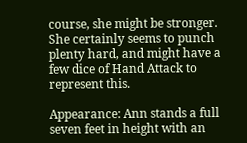course, she might be stronger. She certainly seems to punch plenty hard, and might have a few dice of Hand Attack to represent this.

Appearance: Ann stands a full seven feet in height with an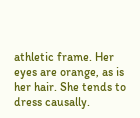athletic frame. Her eyes are orange, as is her hair. She tends to dress causally.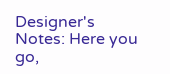Designer's Notes: Here you go,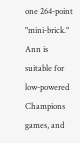one 264-point "mini-brick." Ann is suitable for low-powered Champions games, and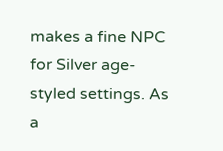makes a fine NPC for Silver age-styled settings. As a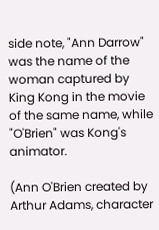side note, "Ann Darrow" was the name of the woman captured by King Kong in the movie of the same name, while "O'Brien" was Kong's animator.

(Ann O'Brien created by Arthur Adams, character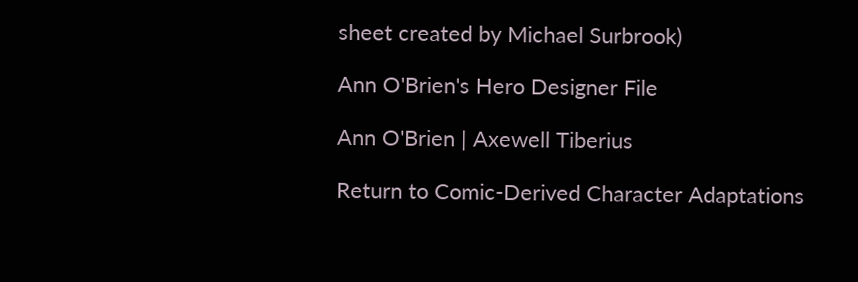sheet created by Michael Surbrook)

Ann O'Brien's Hero Designer File

Ann O'Brien | Axewell Tiberius

Return to Comic-Derived Character Adaptations